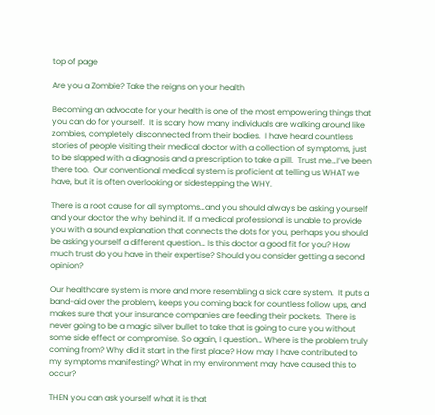top of page

Are you a Zombie? Take the reigns on your health

Becoming an advocate for your health is one of the most empowering things that you can do for yourself.  It is scary how many individuals are walking around like zombies, completely disconnected from their bodies.  I have heard countless stories of people visiting their medical doctor with a collection of symptoms, just to be slapped with a diagnosis and a prescription to take a pill.  Trust me…I’ve been there too.  Our conventional medical system is proficient at telling us WHAT we have, but it is often overlooking or sidestepping the WHY.

There is a root cause for all symptoms…and you should always be asking yourself and your doctor the why behind it. If a medical professional is unable to provide you with a sound explanation that connects the dots for you, perhaps you should be asking yourself a different question… Is this doctor a good fit for you? How much trust do you have in their expertise? Should you consider getting a second opinion?

Our healthcare system is more and more resembling a sick care system.  It puts a band-aid over the problem, keeps you coming back for countless follow ups, and makes sure that your insurance companies are feeding their pockets.  There is never going to be a magic silver bullet to take that is going to cure you without some side effect or compromise. So again, I question… Where is the problem truly coming from? Why did it start in the first place? How may I have contributed to my symptoms manifesting? What in my environment may have caused this to occur?

THEN you can ask yourself what it is that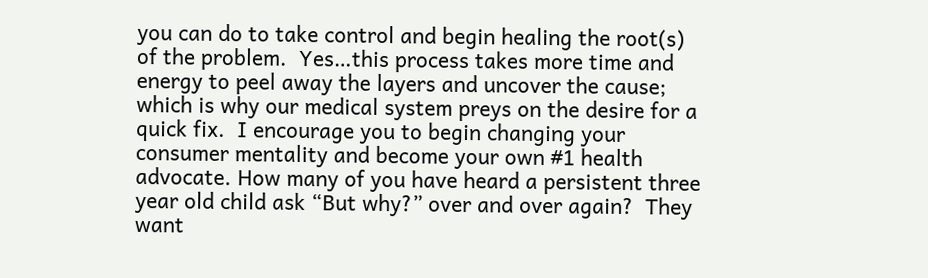you can do to take control and begin healing the root(s) of the problem.  Yes…this process takes more time and energy to peel away the layers and uncover the cause; which is why our medical system preys on the desire for a quick fix.  I encourage you to begin changing your consumer mentality and become your own #1 health advocate. How many of you have heard a persistent three year old child ask “But why?” over and over again?  They want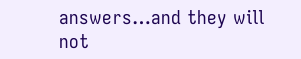answers…and they will not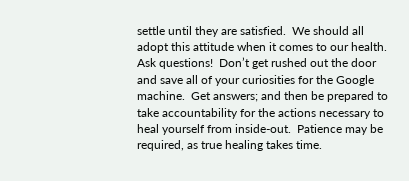settle until they are satisfied.  We should all adopt this attitude when it comes to our health.  Ask questions!  Don’t get rushed out the door and save all of your curiosities for the Google machine.  Get answers; and then be prepared to take accountability for the actions necessary to heal yourself from inside-out.  Patience may be required, as true healing takes time.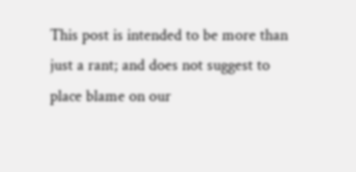This post is intended to be more than just a rant; and does not suggest to place blame on our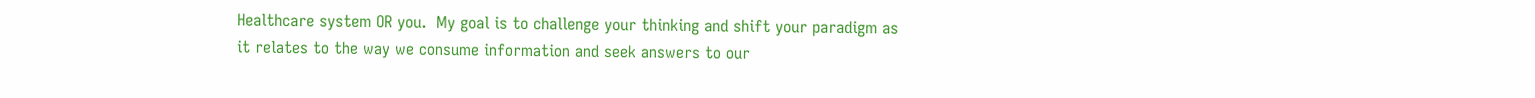Healthcare system OR you.  My goal is to challenge your thinking and shift your paradigm as it relates to the way we consume information and seek answers to our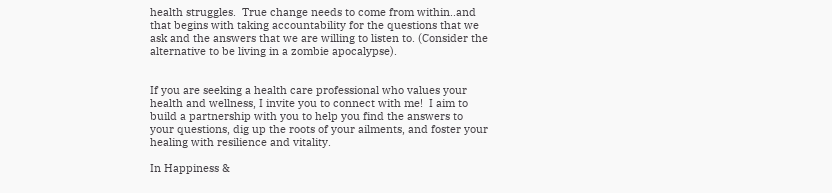health struggles.  True change needs to come from within..and that begins with taking accountability for the questions that we ask and the answers that we are willing to listen to. (Consider the alternative to be living in a zombie apocalypse).


If you are seeking a health care professional who values your health and wellness, I invite you to connect with me!  I aim to build a partnership with you to help you find the answers to your questions, dig up the roots of your ailments, and foster your healing with resilience and vitality.

In Happiness &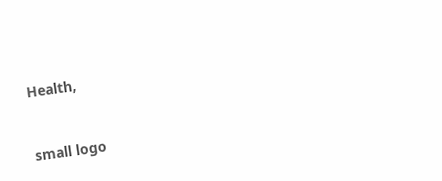Health,


small logo